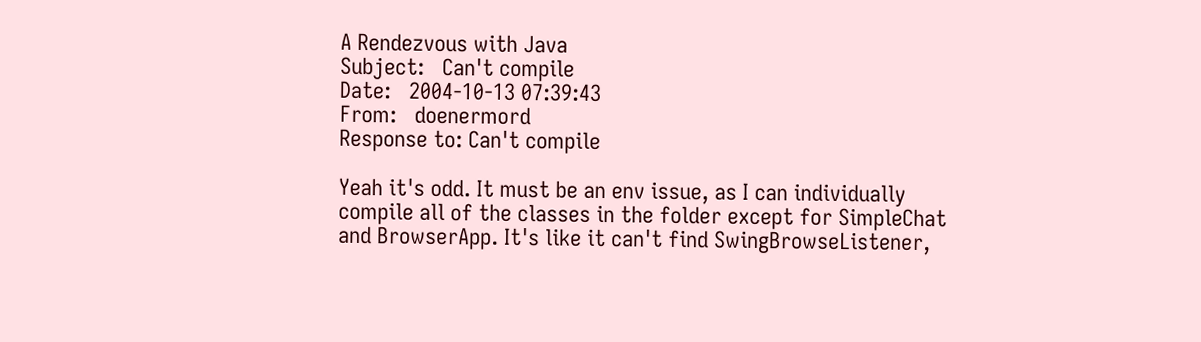A Rendezvous with Java
Subject:   Can't compile
Date:   2004-10-13 07:39:43
From:   doenermord
Response to: Can't compile

Yeah it's odd. It must be an env issue, as I can individually compile all of the classes in the folder except for SimpleChat and BrowserApp. It's like it can't find SwingBrowseListener,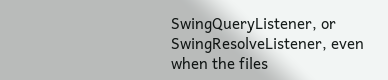SwingQueryListener, or SwingResolveListener, even when the files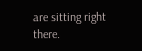are sitting right there.